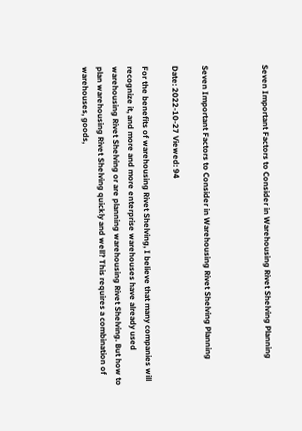Seven Important Factors to Consider in Warehousing Rivet Shelving Planning



Seven Important Factors to Consider in Warehousing Rivet Shelving Planning

Date: 2022-10-27 Viewed: 94

For the benefits of warehousing Rivet Shelving, I believe that many companies will recognize it, and more and more enterprise warehouses have already used warehousing Rivet Shelving or are planning warehousing Rivet Shelving. But how to plan warehousing Rivet Shelving quickly and well? This requires a combination of warehouses, goods,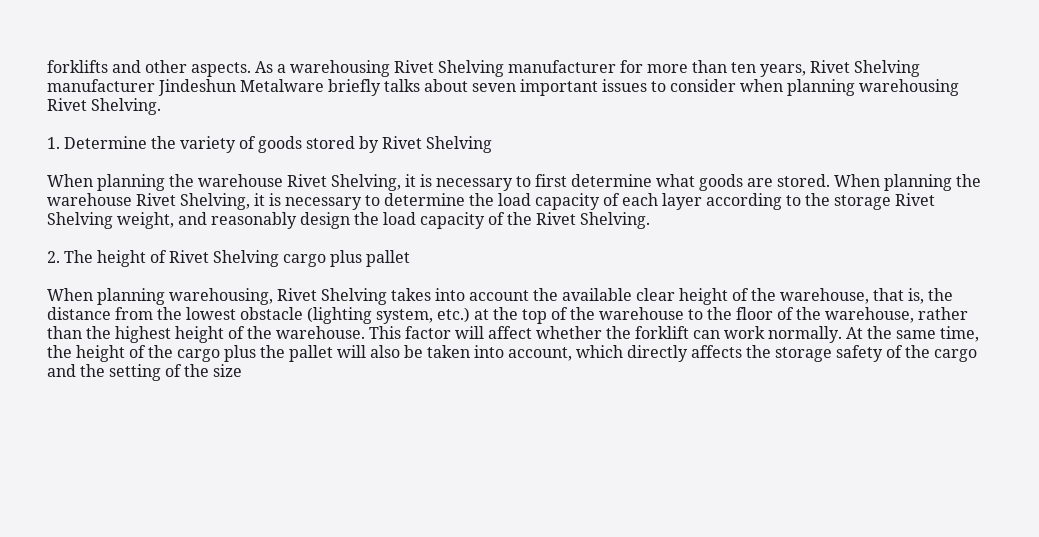forklifts and other aspects. As a warehousing Rivet Shelving manufacturer for more than ten years, Rivet Shelving manufacturer Jindeshun Metalware briefly talks about seven important issues to consider when planning warehousing Rivet Shelving.

1. Determine the variety of goods stored by Rivet Shelving

When planning the warehouse Rivet Shelving, it is necessary to first determine what goods are stored. When planning the warehouse Rivet Shelving, it is necessary to determine the load capacity of each layer according to the storage Rivet Shelving weight, and reasonably design the load capacity of the Rivet Shelving.

2. The height of Rivet Shelving cargo plus pallet

When planning warehousing, Rivet Shelving takes into account the available clear height of the warehouse, that is, the distance from the lowest obstacle (lighting system, etc.) at the top of the warehouse to the floor of the warehouse, rather than the highest height of the warehouse. This factor will affect whether the forklift can work normally. At the same time, the height of the cargo plus the pallet will also be taken into account, which directly affects the storage safety of the cargo and the setting of the size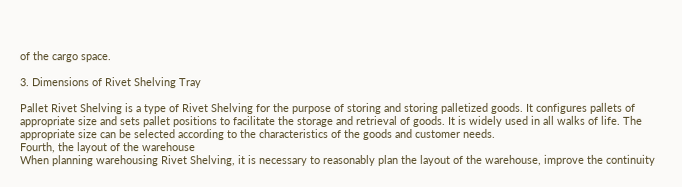of the cargo space.

3. Dimensions of Rivet Shelving Tray

Pallet Rivet Shelving is a type of Rivet Shelving for the purpose of storing and storing palletized goods. It configures pallets of appropriate size and sets pallet positions to facilitate the storage and retrieval of goods. It is widely used in all walks of life. The appropriate size can be selected according to the characteristics of the goods and customer needs.
Fourth, the layout of the warehouse
When planning warehousing Rivet Shelving, it is necessary to reasonably plan the layout of the warehouse, improve the continuity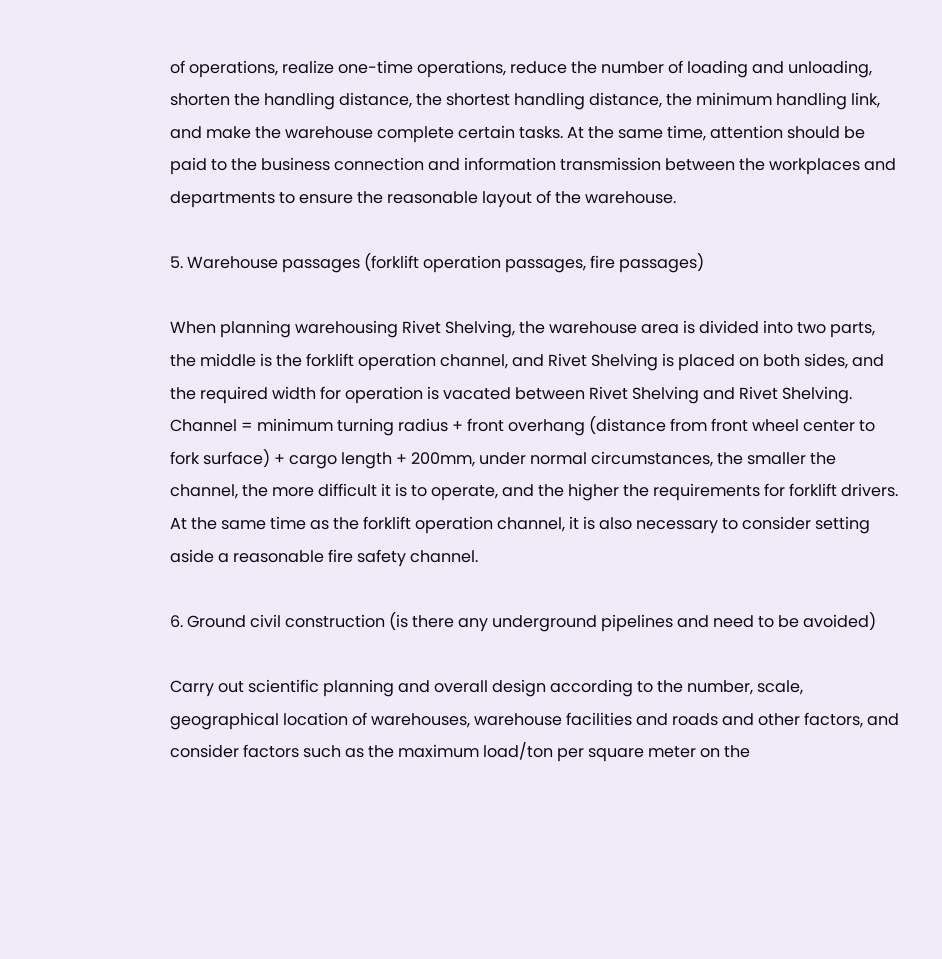of operations, realize one-time operations, reduce the number of loading and unloading, shorten the handling distance, the shortest handling distance, the minimum handling link, and make the warehouse complete certain tasks. At the same time, attention should be paid to the business connection and information transmission between the workplaces and departments to ensure the reasonable layout of the warehouse.

5. Warehouse passages (forklift operation passages, fire passages)

When planning warehousing Rivet Shelving, the warehouse area is divided into two parts, the middle is the forklift operation channel, and Rivet Shelving is placed on both sides, and the required width for operation is vacated between Rivet Shelving and Rivet Shelving. Channel = minimum turning radius + front overhang (distance from front wheel center to fork surface) + cargo length + 200mm, under normal circumstances, the smaller the channel, the more difficult it is to operate, and the higher the requirements for forklift drivers. At the same time as the forklift operation channel, it is also necessary to consider setting aside a reasonable fire safety channel.

6. Ground civil construction (is there any underground pipelines and need to be avoided)

Carry out scientific planning and overall design according to the number, scale, geographical location of warehouses, warehouse facilities and roads and other factors, and consider factors such as the maximum load/ton per square meter on the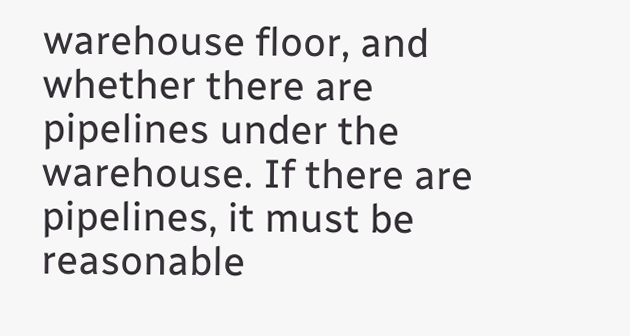warehouse floor, and whether there are pipelines under the warehouse. If there are pipelines, it must be reasonable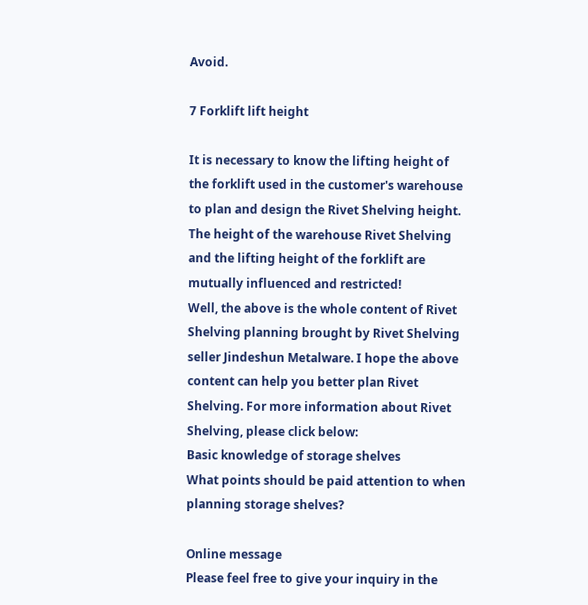Avoid.

7 Forklift lift height

It is necessary to know the lifting height of the forklift used in the customer's warehouse to plan and design the Rivet Shelving height. The height of the warehouse Rivet Shelving and the lifting height of the forklift are mutually influenced and restricted!
Well, the above is the whole content of Rivet Shelving planning brought by Rivet Shelving seller Jindeshun Metalware. I hope the above content can help you better plan Rivet Shelving. For more information about Rivet Shelving, please click below:
Basic knowledge of storage shelves
What points should be paid attention to when planning storage shelves?

Online message
Please feel free to give your inquiry in the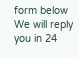form below We will reply you in 24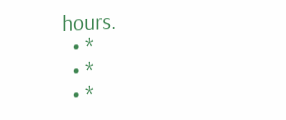hours.
  • *
  • *
  • *